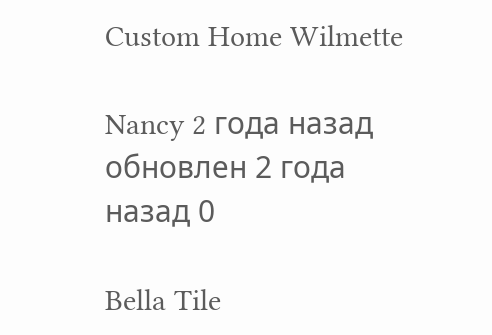Custom Home Wilmette

Nancy 2 года назад обновлен 2 года назад 0

Bella Tile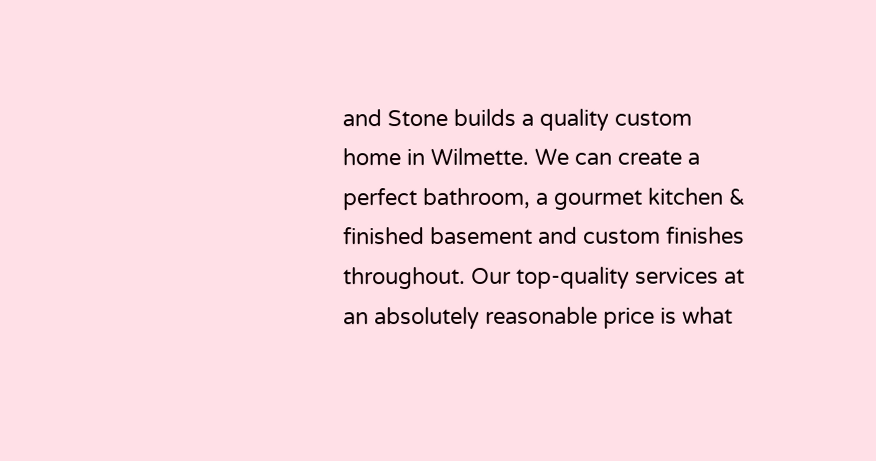and Stone builds a quality custom home in Wilmette. We can create a perfect bathroom, a gourmet kitchen & finished basement and custom finishes throughout. Our top-quality services at an absolutely reasonable price is what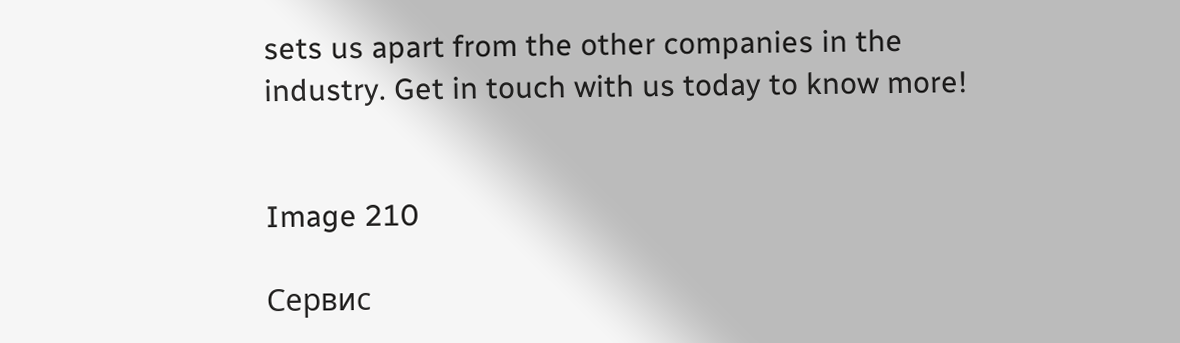sets us apart from the other companies in the industry. Get in touch with us today to know more!


Image 210

Сервис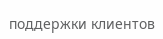поддержки клиентов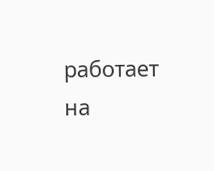работает на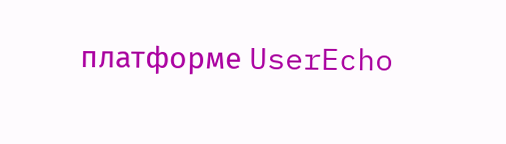платформе UserEcho